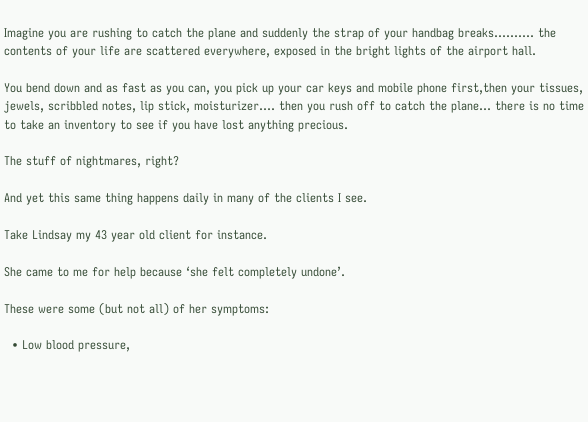Imagine you are rushing to catch the plane and suddenly the strap of your handbag breaks…..….. the contents of your life are scattered everywhere, exposed in the bright lights of the airport hall.

You bend down and as fast as you can, you pick up your car keys and mobile phone first,then your tissues, jewels, scribbled notes, lip stick, moisturizer…. then you rush off to catch the plane… there is no time to take an inventory to see if you have lost anything precious.

The stuff of nightmares, right?

And yet this same thing happens daily in many of the clients I see.

Take Lindsay my 43 year old client for instance.

She came to me for help because ‘she felt completely undone’.

These were some (but not all) of her symptoms:

  • Low blood pressure,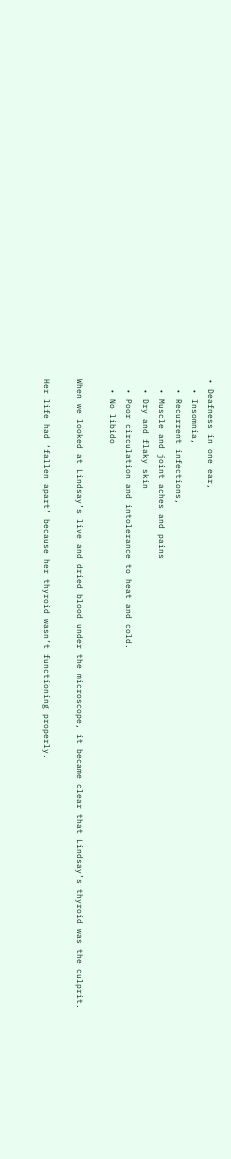• Deafness in one ear,
  • Insomnia,
  • Recurrent infections,
  • Muscle and joint aches and pains
  • Dry and flaky skin
  • Poor circulation and intolerance to heat and cold.
  • No libido

When we looked at Lindsay’s live and dried blood under the microscope, it became clear that Lindsay’s thyroid was the culprit.

Her life had ‘fallen apart’ because her thyroid wasn’t functioning properly.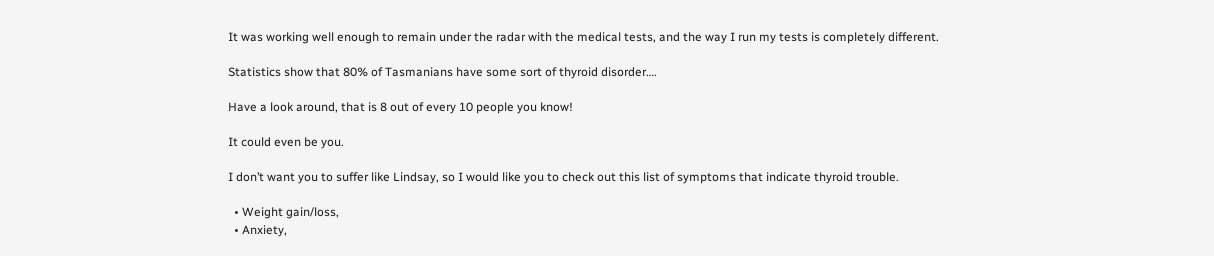It was working well enough to remain under the radar with the medical tests, and the way I run my tests is completely different.

Statistics show that 80% of Tasmanians have some sort of thyroid disorder….

Have a look around, that is 8 out of every 10 people you know!

It could even be you.

I don’t want you to suffer like Lindsay, so I would like you to check out this list of symptoms that indicate thyroid trouble.

  • Weight gain/loss,
  • Anxiety,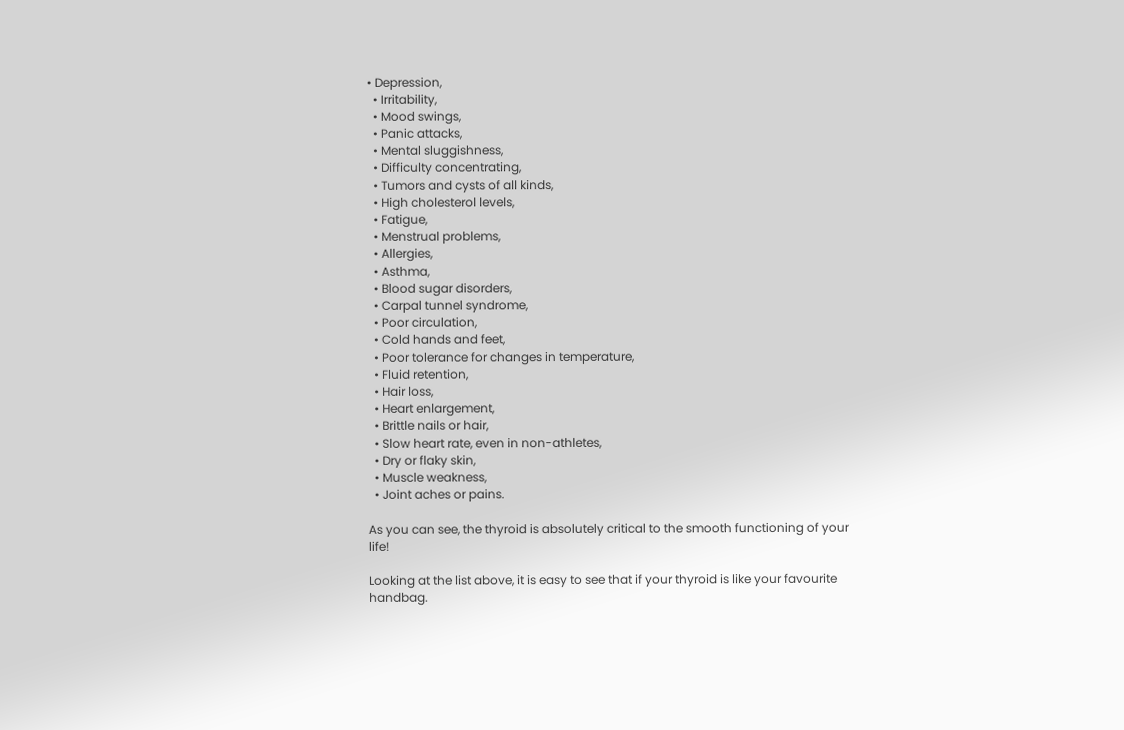• Depression,
  • Irritability,
  • Mood swings,
  • Panic attacks,
  • Mental sluggishness,
  • Difficulty concentrating,
  • Tumors and cysts of all kinds,
  • High cholesterol levels,
  • Fatigue,
  • Menstrual problems,
  • Allergies,
  • Asthma,
  • Blood sugar disorders,
  • Carpal tunnel syndrome,
  • Poor circulation,
  • Cold hands and feet,
  • Poor tolerance for changes in temperature,
  • Fluid retention,
  • Hair loss,
  • Heart enlargement,
  • Brittle nails or hair,
  • Slow heart rate, even in non-athletes,
  • Dry or flaky skin,
  • Muscle weakness,
  • Joint aches or pains.

As you can see, the thyroid is absolutely critical to the smooth functioning of your life!

Looking at the list above, it is easy to see that if your thyroid is like your favourite handbag.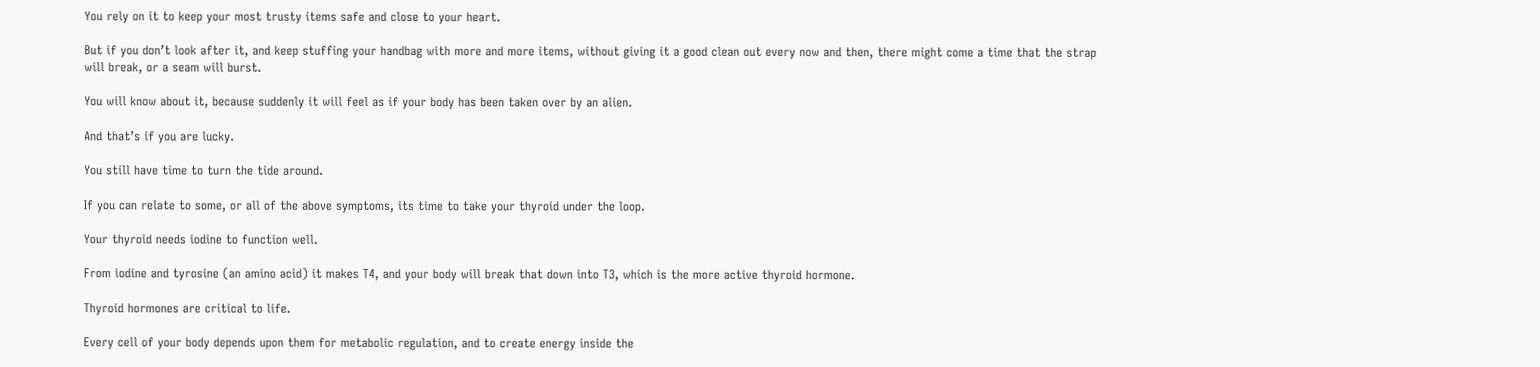You rely on it to keep your most trusty items safe and close to your heart.

But if you don’t look after it, and keep stuffing your handbag with more and more items, without giving it a good clean out every now and then, there might come a time that the strap will break, or a seam will burst.

You will know about it, because suddenly it will feel as if your body has been taken over by an alien.

And that’s if you are lucky.

You still have time to turn the tide around.

If you can relate to some, or all of the above symptoms, its time to take your thyroid under the loop.

Your thyroid needs iodine to function well.

From iodine and tyrosine (an amino acid) it makes T4, and your body will break that down into T3, which is the more active thyroid hormone.

Thyroid hormones are critical to life.

Every cell of your body depends upon them for metabolic regulation, and to create energy inside the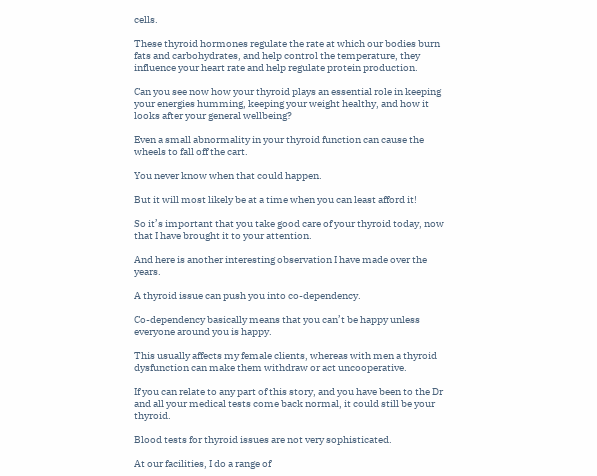cells.

These thyroid hormones regulate the rate at which our bodies burn fats and carbohydrates, and help control the temperature, they influence your heart rate and help regulate protein production.

Can you see now how your thyroid plays an essential role in keeping your energies humming, keeping your weight healthy, and how it looks after your general wellbeing?

Even a small abnormality in your thyroid function can cause the wheels to fall off the cart.

You never know when that could happen.

But it will most likely be at a time when you can least afford it!

So it’s important that you take good care of your thyroid today, now that I have brought it to your attention.

And here is another interesting observation I have made over the years.

A thyroid issue can push you into co-dependency.

Co-dependency basically means that you can’t be happy unless everyone around you is happy.

This usually affects my female clients, whereas with men a thyroid dysfunction can make them withdraw or act uncooperative.

If you can relate to any part of this story, and you have been to the Dr and all your medical tests come back normal, it could still be your thyroid.

Blood tests for thyroid issues are not very sophisticated.

At our facilities, I do a range of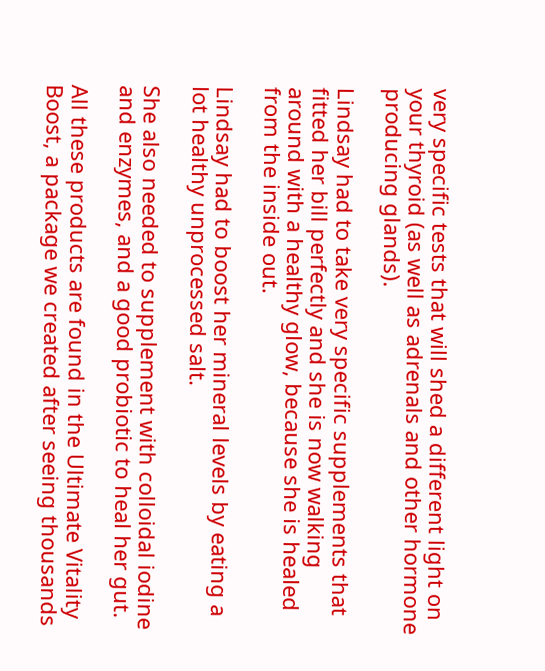very specific tests that will shed a different light on your thyroid (as well as adrenals and other hormone producing glands).

Lindsay had to take very specific supplements that fitted her bill perfectly and she is now walking around with a healthy glow, because she is healed from the inside out.

Lindsay had to boost her mineral levels by eating a lot healthy unprocessed salt.

She also needed to supplement with colloidal iodine and enzymes, and a good probiotic to heal her gut.

All these products are found in the Ultimate Vitality Boost, a package we created after seeing thousands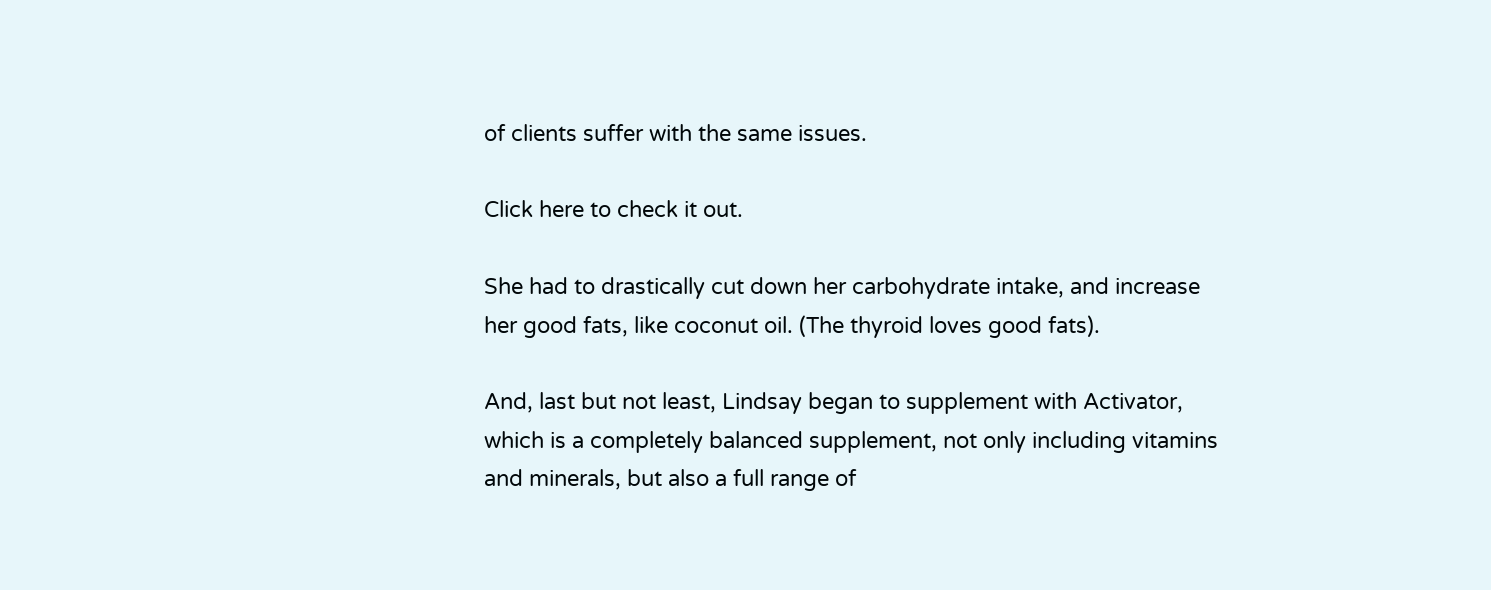of clients suffer with the same issues.

Click here to check it out.

She had to drastically cut down her carbohydrate intake, and increase her good fats, like coconut oil. (The thyroid loves good fats).

And, last but not least, Lindsay began to supplement with Activator, which is a completely balanced supplement, not only including vitamins and minerals, but also a full range of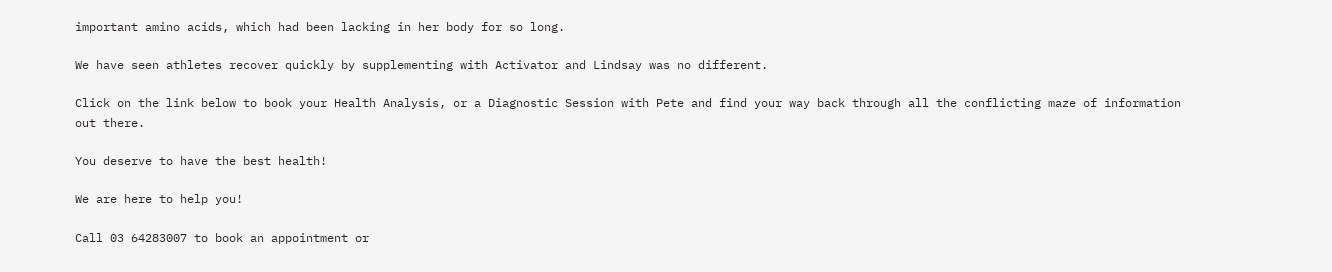important amino acids, which had been lacking in her body for so long.

We have seen athletes recover quickly by supplementing with Activator and Lindsay was no different.

Click on the link below to book your Health Analysis, or a Diagnostic Session with Pete and find your way back through all the conflicting maze of information out there.

You deserve to have the best health!

We are here to help you!

Call 03 64283007 to book an appointment or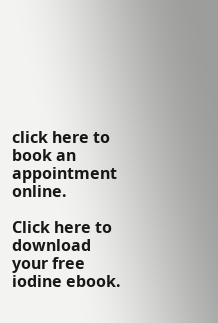click here to book an appointment online.

Click here to download your free iodine ebook.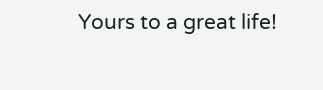Yours to a great life!